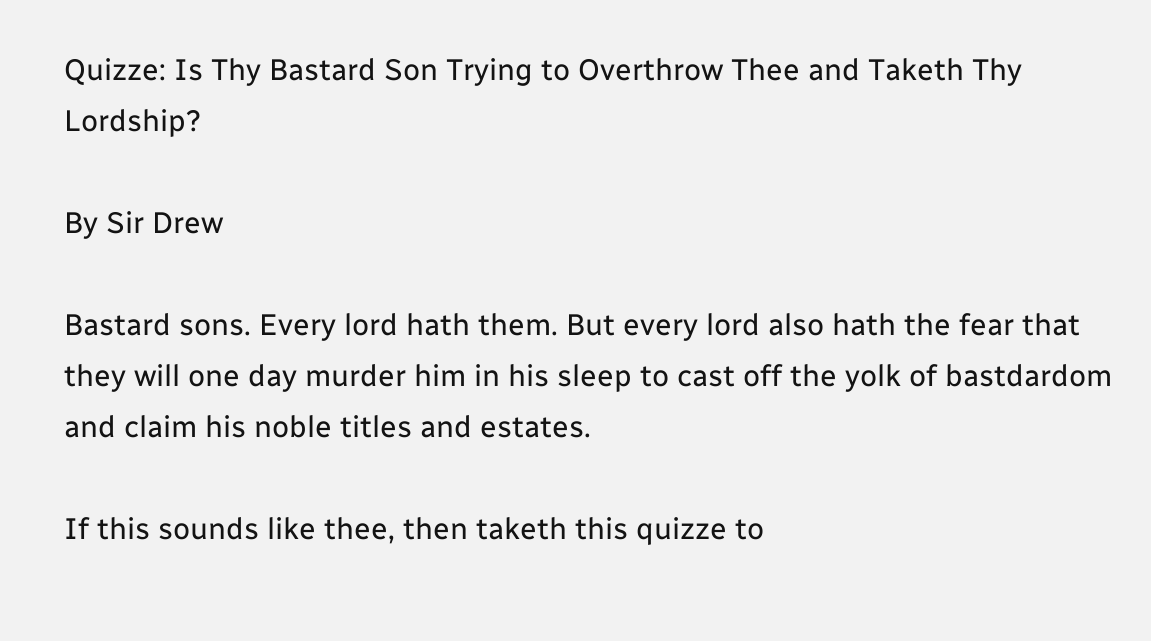Quizze: Is Thy Bastard Son Trying to Overthrow Thee and Taketh Thy Lordship?

By Sir Drew

Bastard sons. Every lord hath them. But every lord also hath the fear that they will one day murder him in his sleep to cast off the yolk of bastdardom and claim his noble titles and estates.

If this sounds like thee, then taketh this quizze to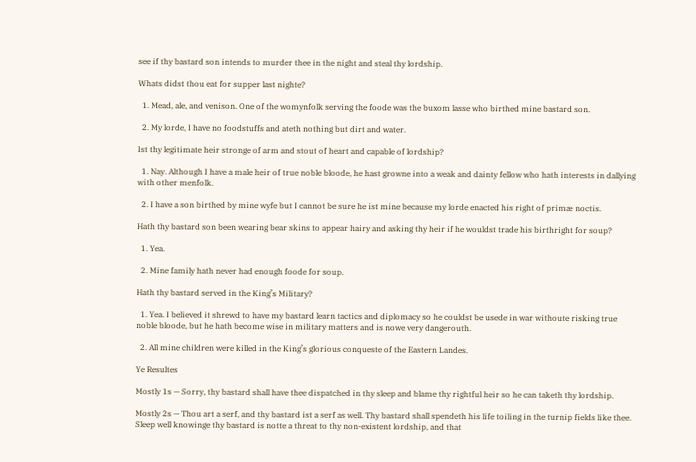see if thy bastard son intends to murder thee in the night and steal thy lordship.

Whats didst thou eat for supper last nighte?

  1. Mead, ale, and venison. One of the womynfolk serving the foode was the buxom lasse who birthed mine bastard son.

  2. My lorde, I have no foodstuffs and ateth nothing but dirt and water.

Ist thy legitimate heir stronge of arm and stout of heart and capable of lordship?

  1. Nay. Although I have a male heir of true noble bloode, he hast growne into a weak and dainty fellow who hath interests in dallying with other menfolk.

  2. I have a son birthed by mine wyfe but I cannot be sure he ist mine because my lorde enacted his right of primæ noctis.

Hath thy bastard son been wearing bear skins to appear hairy and asking thy heir if he wouldst trade his birthright for soup?

  1. Yea.

  2. Mine family hath never had enough foode for soup.

Hath thy bastard served in the King’s Military?

  1. Yea. I believed it shrewd to have my bastard learn tactics and diplomacy so he couldst be usede in war withoute risking true noble bloode, but he hath become wise in military matters and is nowe very dangerouth.

  2. All mine children were killed in the King’s glorious conqueste of the Eastern Landes.

Ye Resultes

Mostly 1s — Sorry, thy bastard shall have thee dispatched in thy sleep and blame thy rightful heir so he can taketh thy lordship.

Mostly 2s — Thou art a serf, and thy bastard ist a serf as well. Thy bastard shall spendeth his life toiling in the turnip fields like thee. Sleep well knowinge thy bastard is notte a threat to thy non-existent lordship, and that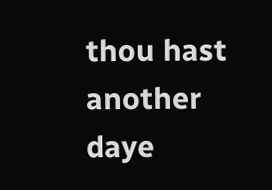thou hast another daye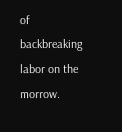of backbreaking labor on the morrow.